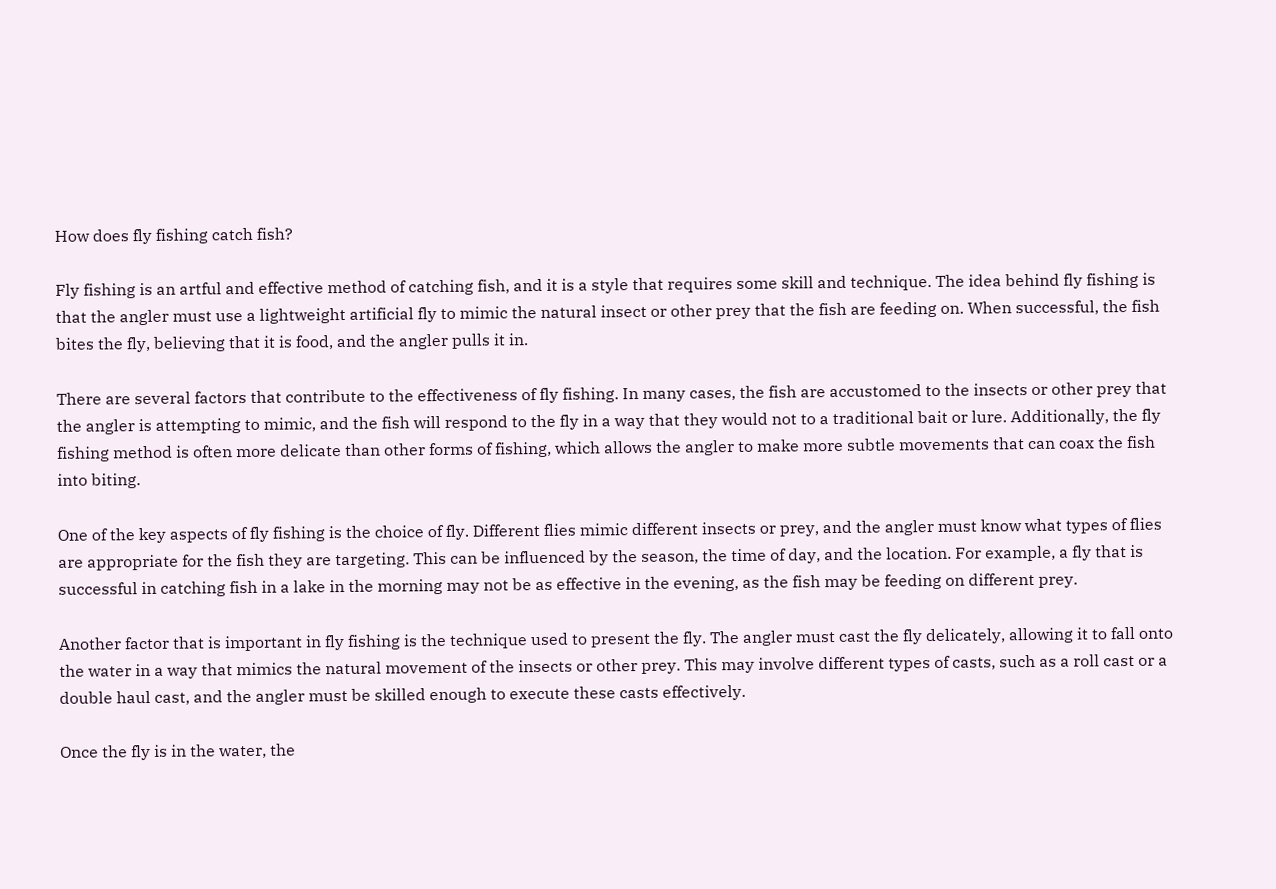How does fly fishing catch fish?

Fly fishing is an artful and effective method of catching fish, and it is a style that requires some skill and technique. The idea behind fly fishing is that the angler must use a lightweight artificial fly to mimic the natural insect or other prey that the fish are feeding on. When successful, the fish bites the fly, believing that it is food, and the angler pulls it in.

There are several factors that contribute to the effectiveness of fly fishing. In many cases, the fish are accustomed to the insects or other prey that the angler is attempting to mimic, and the fish will respond to the fly in a way that they would not to a traditional bait or lure. Additionally, the fly fishing method is often more delicate than other forms of fishing, which allows the angler to make more subtle movements that can coax the fish into biting.

One of the key aspects of fly fishing is the choice of fly. Different flies mimic different insects or prey, and the angler must know what types of flies are appropriate for the fish they are targeting. This can be influenced by the season, the time of day, and the location. For example, a fly that is successful in catching fish in a lake in the morning may not be as effective in the evening, as the fish may be feeding on different prey.

Another factor that is important in fly fishing is the technique used to present the fly. The angler must cast the fly delicately, allowing it to fall onto the water in a way that mimics the natural movement of the insects or other prey. This may involve different types of casts, such as a roll cast or a double haul cast, and the angler must be skilled enough to execute these casts effectively.

Once the fly is in the water, the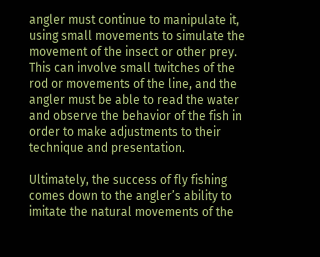angler must continue to manipulate it, using small movements to simulate the movement of the insect or other prey. This can involve small twitches of the rod or movements of the line, and the angler must be able to read the water and observe the behavior of the fish in order to make adjustments to their technique and presentation.

Ultimately, the success of fly fishing comes down to the angler’s ability to imitate the natural movements of the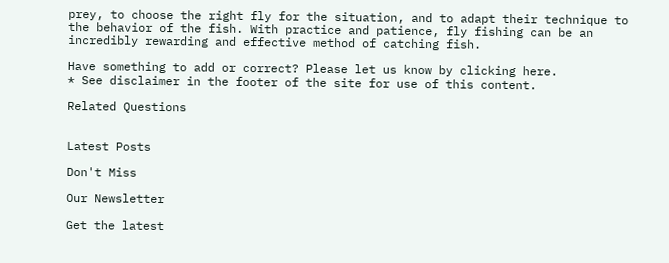prey, to choose the right fly for the situation, and to adapt their technique to the behavior of the fish. With practice and patience, fly fishing can be an incredibly rewarding and effective method of catching fish.

Have something to add or correct? Please let us know by clicking here.
* See disclaimer in the footer of the site for use of this content.

Related Questions


Latest Posts

Don't Miss

Our Newsletter

Get the latest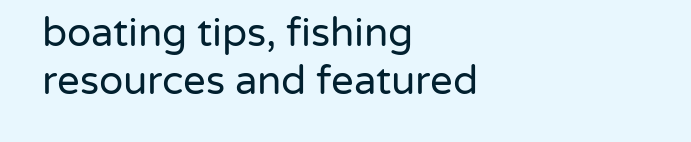boating tips, fishing resources and featured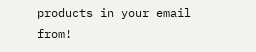products in your email from!